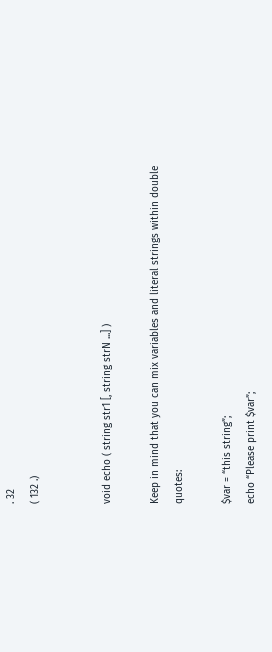. 32
( 132 .)


void echo ( string str1 [, string strN ...] )

Keep in mind that you can mix variables and literal strings within double quotes:

$var = “this string”;
echo “Please print $var”;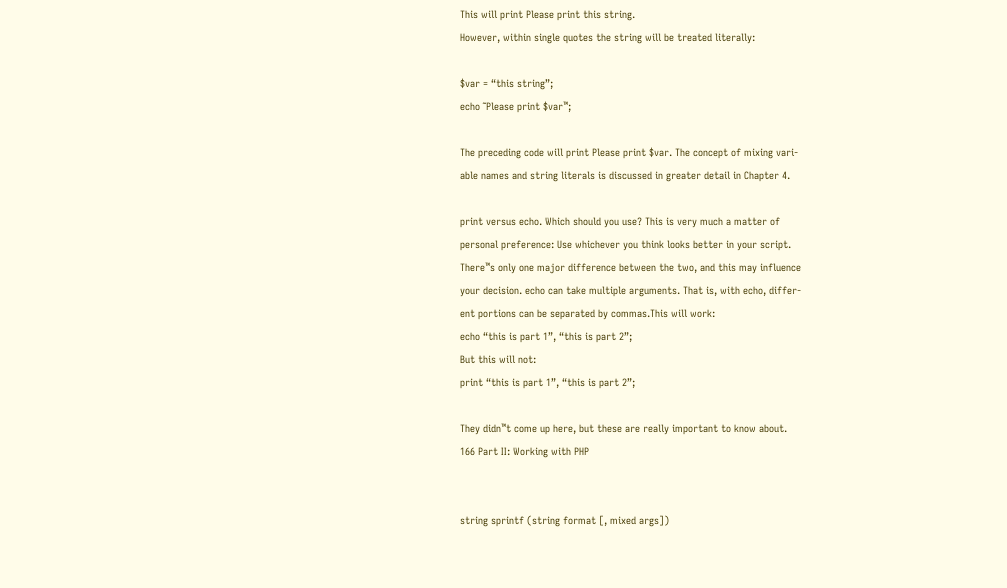This will print Please print this string.
However, within single quotes the string will be treated literally:

$var = “this string”;
echo ˜Please print $var™;

The preceding code will print Please print $var. The concept of mixing vari-
able names and string literals is discussed in greater detail in Chapter 4.

print versus echo. Which should you use? This is very much a matter of
personal preference: Use whichever you think looks better in your script.
There™s only one major difference between the two, and this may influence
your decision. echo can take multiple arguments. That is, with echo, differ-
ent portions can be separated by commas.This will work:
echo “this is part 1”, “this is part 2”;
But this will not:
print “this is part 1”, “this is part 2”;

They didn™t come up here, but these are really important to know about.
166 Part II: Working with PHP


string sprintf (string format [, mixed args])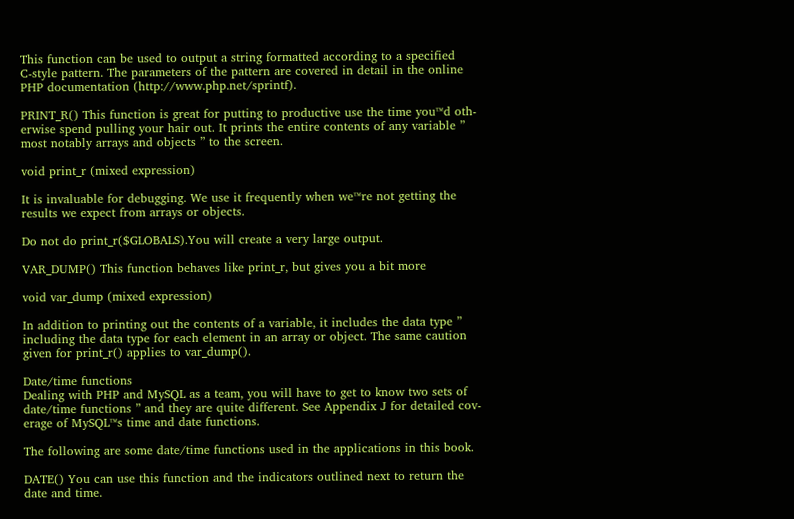This function can be used to output a string formatted according to a specified
C-style pattern. The parameters of the pattern are covered in detail in the online
PHP documentation (http://www.php.net/sprintf).

PRINT_R() This function is great for putting to productive use the time you™d oth-
erwise spend pulling your hair out. It prints the entire contents of any variable ”
most notably arrays and objects ” to the screen.

void print_r (mixed expression)

It is invaluable for debugging. We use it frequently when we™re not getting the
results we expect from arrays or objects.

Do not do print_r($GLOBALS).You will create a very large output.

VAR_DUMP() This function behaves like print_r, but gives you a bit more

void var_dump (mixed expression)

In addition to printing out the contents of a variable, it includes the data type ”
including the data type for each element in an array or object. The same caution
given for print_r() applies to var_dump().

Date/time functions
Dealing with PHP and MySQL as a team, you will have to get to know two sets of
date/time functions ” and they are quite different. See Appendix J for detailed cov-
erage of MySQL™s time and date functions.

The following are some date/time functions used in the applications in this book.

DATE() You can use this function and the indicators outlined next to return the
date and time.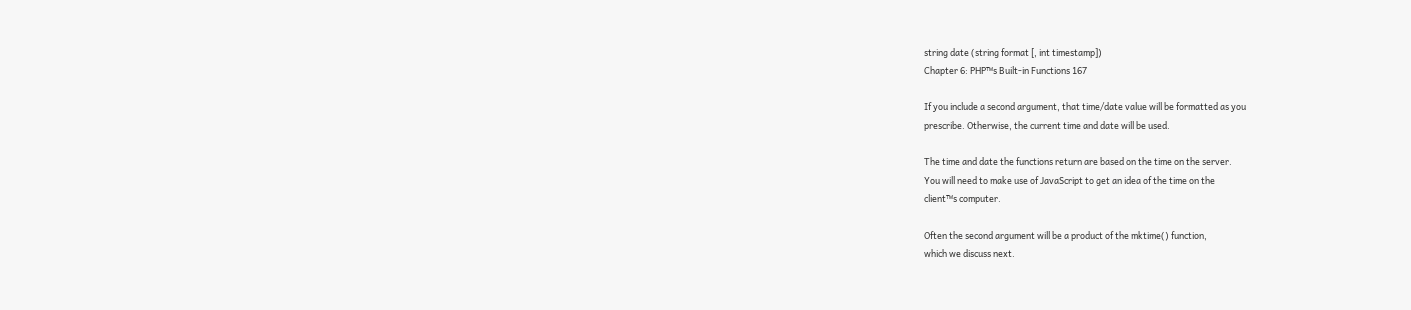string date (string format [, int timestamp])
Chapter 6: PHP™s Built-in Functions 167

If you include a second argument, that time/date value will be formatted as you
prescribe. Otherwise, the current time and date will be used.

The time and date the functions return are based on the time on the server.
You will need to make use of JavaScript to get an idea of the time on the
client™s computer.

Often the second argument will be a product of the mktime() function,
which we discuss next.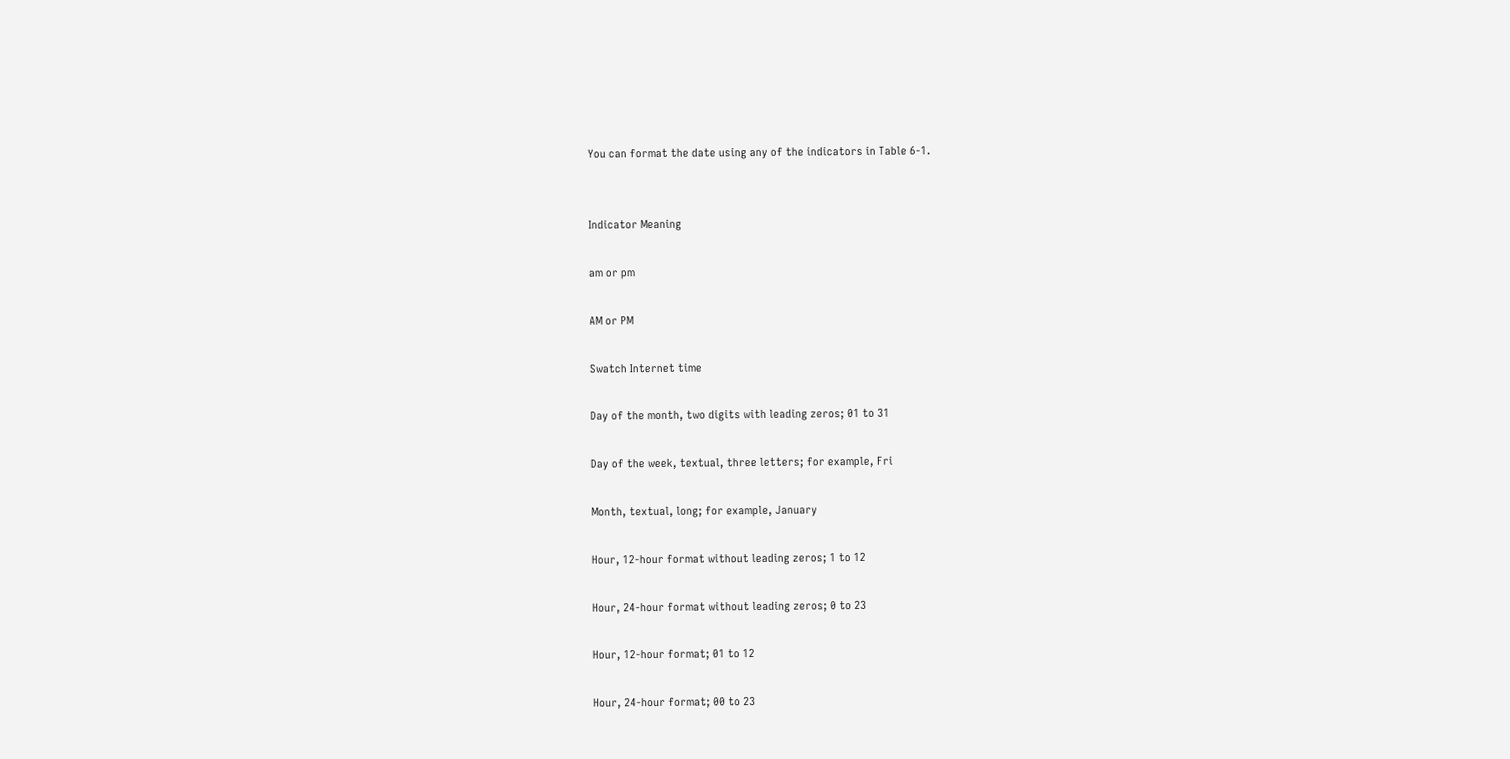You can format the date using any of the indicators in Table 6-1.


Indicator Meaning

am or pm

AM or PM

Swatch Internet time

Day of the month, two digits with leading zeros; 01 to 31

Day of the week, textual, three letters; for example, Fri

Month, textual, long; for example, January

Hour, 12-hour format without leading zeros; 1 to 12

Hour, 24-hour format without leading zeros; 0 to 23

Hour, 12-hour format; 01 to 12

Hour, 24-hour format; 00 to 23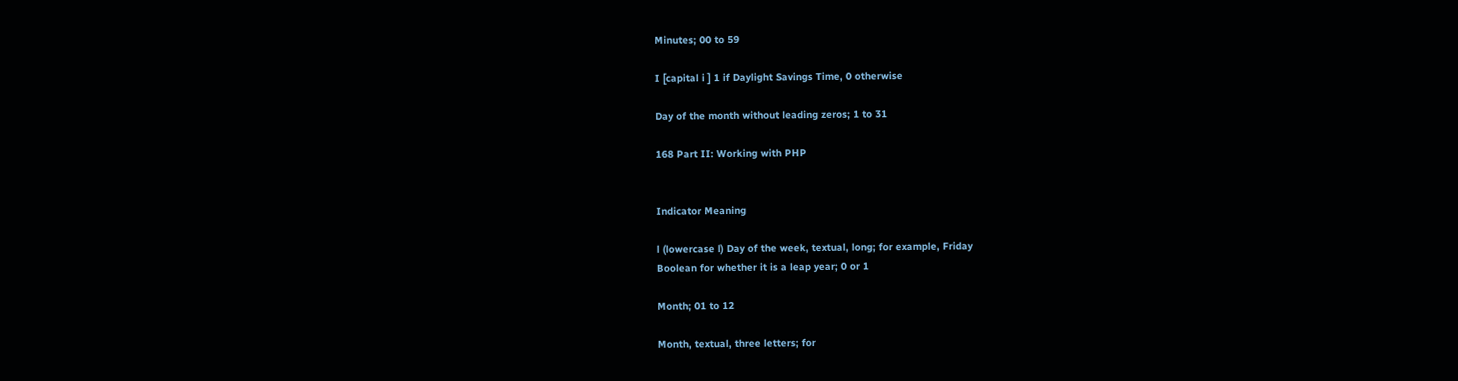Minutes; 00 to 59

I [capital i ] 1 if Daylight Savings Time, 0 otherwise

Day of the month without leading zeros; 1 to 31

168 Part II: Working with PHP


Indicator Meaning

l (lowercase l) Day of the week, textual, long; for example, Friday
Boolean for whether it is a leap year; 0 or 1

Month; 01 to 12

Month, textual, three letters; for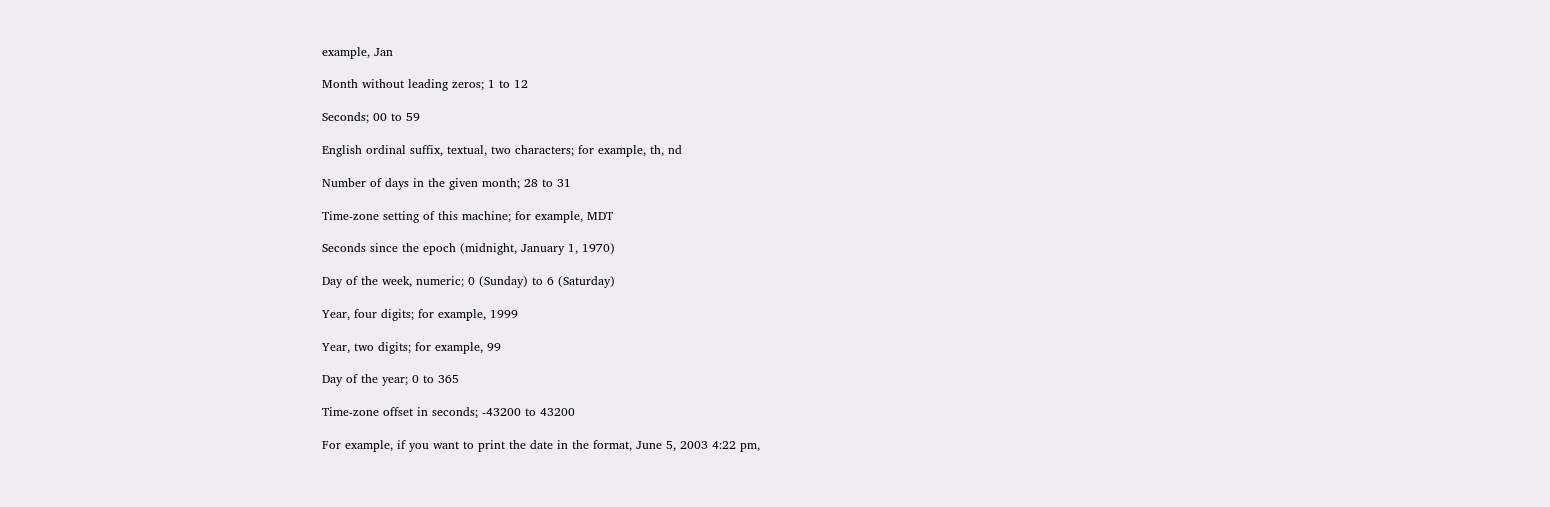example, Jan

Month without leading zeros; 1 to 12

Seconds; 00 to 59

English ordinal suffix, textual, two characters; for example, th, nd

Number of days in the given month; 28 to 31

Time-zone setting of this machine; for example, MDT

Seconds since the epoch (midnight, January 1, 1970)

Day of the week, numeric; 0 (Sunday) to 6 (Saturday)

Year, four digits; for example, 1999

Year, two digits; for example, 99

Day of the year; 0 to 365

Time-zone offset in seconds; -43200 to 43200

For example, if you want to print the date in the format, June 5, 2003 4:22 pm,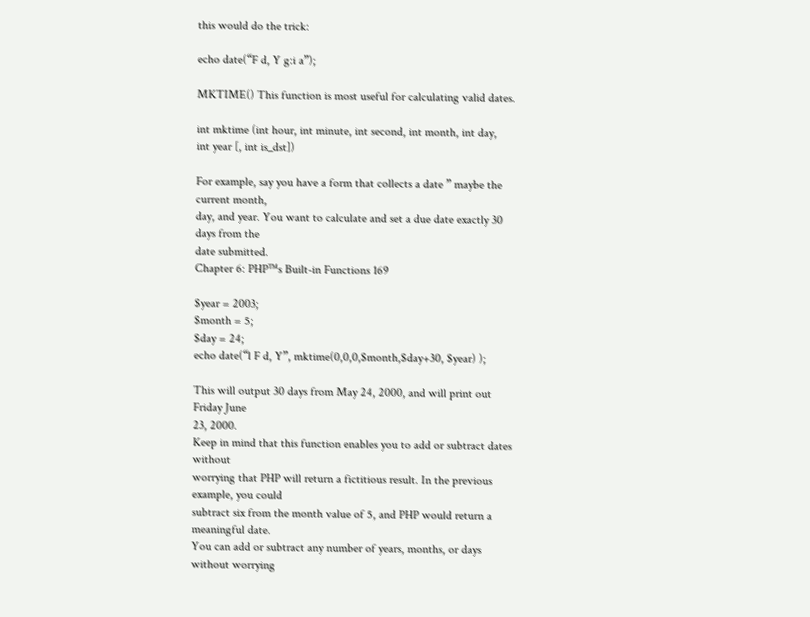this would do the trick:

echo date(“F d, Y g:i a”);

MKTIME() This function is most useful for calculating valid dates.

int mktime (int hour, int minute, int second, int month, int day,
int year [, int is_dst])

For example, say you have a form that collects a date ” maybe the current month,
day, and year. You want to calculate and set a due date exactly 30 days from the
date submitted.
Chapter 6: PHP™s Built-in Functions 169

$year = 2003;
$month = 5;
$day = 24;
echo date(“l F d, Y”, mktime(0,0,0,$month,$day+30, $year) );

This will output 30 days from May 24, 2000, and will print out Friday June
23, 2000.
Keep in mind that this function enables you to add or subtract dates without
worrying that PHP will return a fictitious result. In the previous example, you could
subtract six from the month value of 5, and PHP would return a meaningful date.
You can add or subtract any number of years, months, or days without worrying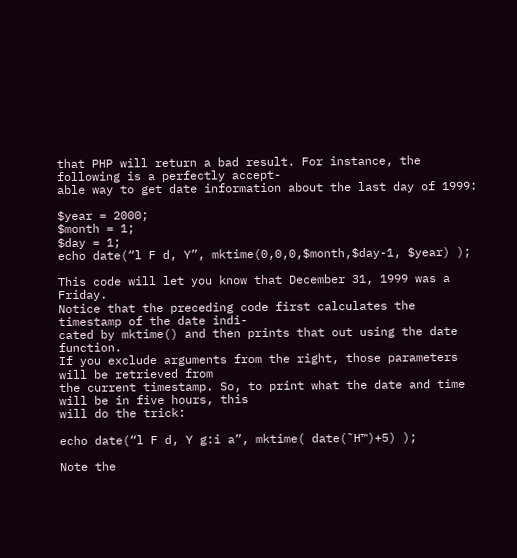that PHP will return a bad result. For instance, the following is a perfectly accept-
able way to get date information about the last day of 1999:

$year = 2000;
$month = 1;
$day = 1;
echo date(“l F d, Y”, mktime(0,0,0,$month,$day-1, $year) );

This code will let you know that December 31, 1999 was a Friday.
Notice that the preceding code first calculates the timestamp of the date indi-
cated by mktime() and then prints that out using the date function.
If you exclude arguments from the right, those parameters will be retrieved from
the current timestamp. So, to print what the date and time will be in five hours, this
will do the trick:

echo date(“l F d, Y g:i a”, mktime( date(˜H™)+5) );

Note the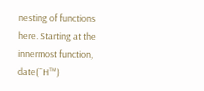nesting of functions here. Starting at the innermost function,
date(˜H™)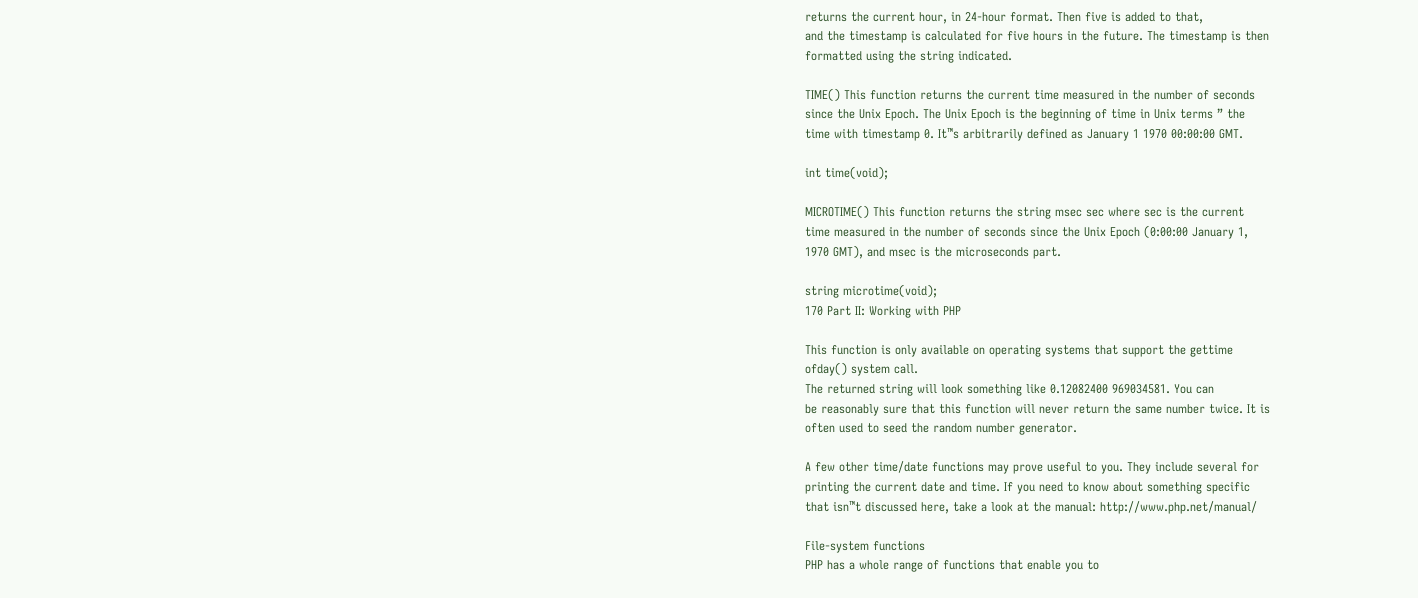returns the current hour, in 24-hour format. Then five is added to that,
and the timestamp is calculated for five hours in the future. The timestamp is then
formatted using the string indicated.

TIME() This function returns the current time measured in the number of seconds
since the Unix Epoch. The Unix Epoch is the beginning of time in Unix terms ” the
time with timestamp 0. It™s arbitrarily defined as January 1 1970 00:00:00 GMT.

int time(void);

MICROTIME() This function returns the string msec sec where sec is the current
time measured in the number of seconds since the Unix Epoch (0:00:00 January 1,
1970 GMT), and msec is the microseconds part.

string microtime(void);
170 Part II: Working with PHP

This function is only available on operating systems that support the gettime
ofday() system call.
The returned string will look something like 0.12082400 969034581. You can
be reasonably sure that this function will never return the same number twice. It is
often used to seed the random number generator.

A few other time/date functions may prove useful to you. They include several for
printing the current date and time. If you need to know about something specific
that isn™t discussed here, take a look at the manual: http://www.php.net/manual/

File-system functions
PHP has a whole range of functions that enable you to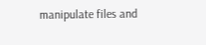manipulate files and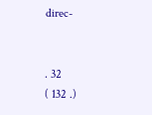direc-


. 32
( 132 .)